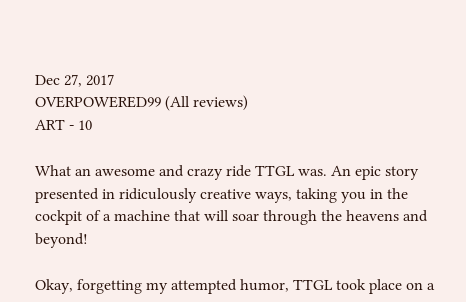Dec 27, 2017
OVERPOWERED99 (All reviews)
ART - 10

What an awesome and crazy ride TTGL was. An epic story presented in ridiculously creative ways, taking you in the cockpit of a machine that will soar through the heavens and beyond!

Okay, forgetting my attempted humor, TTGL took place on a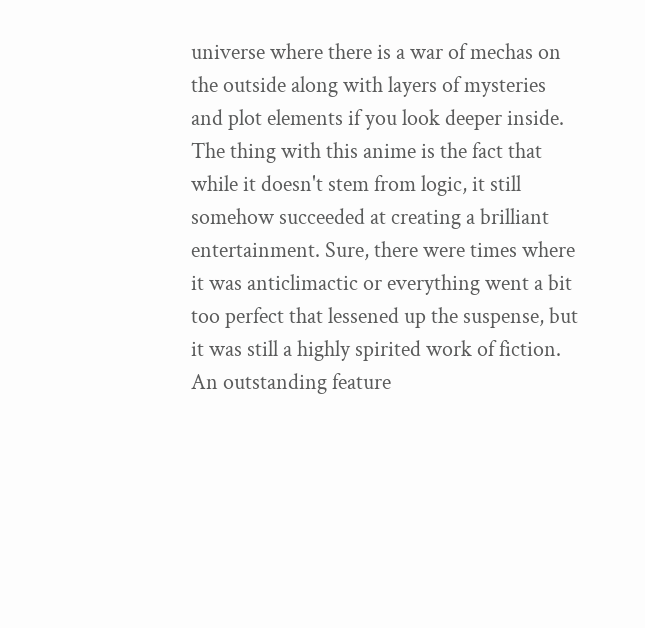universe where there is a war of mechas on the outside along with layers of mysteries and plot elements if you look deeper inside. The thing with this anime is the fact that while it doesn't stem from logic, it still somehow succeeded at creating a brilliant entertainment. Sure, there were times where it was anticlimactic or everything went a bit too perfect that lessened up the suspense, but it was still a highly spirited work of fiction. An outstanding feature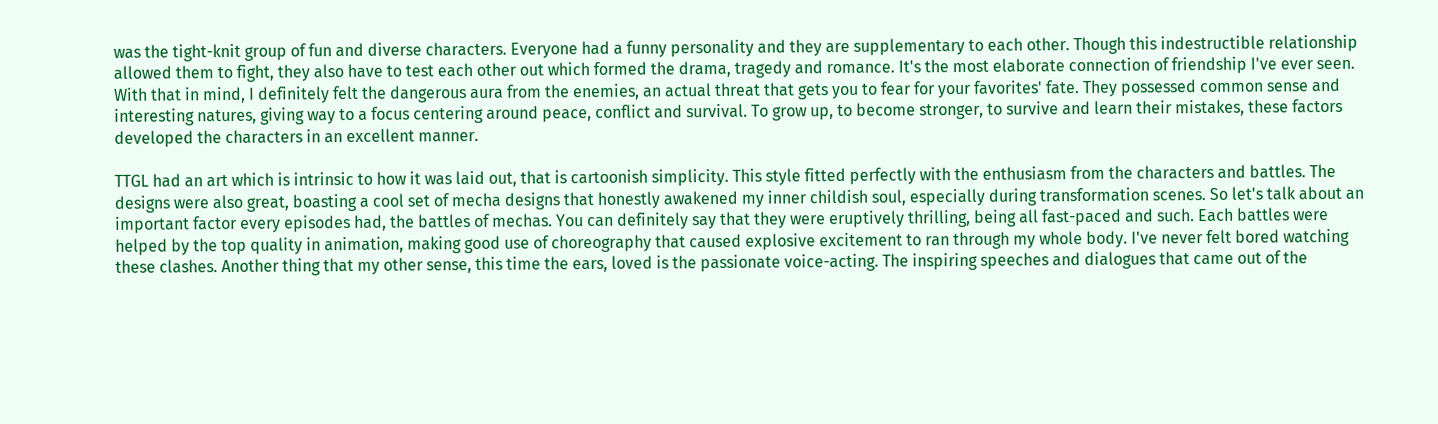was the tight-knit group of fun and diverse characters. Everyone had a funny personality and they are supplementary to each other. Though this indestructible relationship allowed them to fight, they also have to test each other out which formed the drama, tragedy and romance. It's the most elaborate connection of friendship I've ever seen. With that in mind, I definitely felt the dangerous aura from the enemies, an actual threat that gets you to fear for your favorites' fate. They possessed common sense and interesting natures, giving way to a focus centering around peace, conflict and survival. To grow up, to become stronger, to survive and learn their mistakes, these factors developed the characters in an excellent manner.

TTGL had an art which is intrinsic to how it was laid out, that is cartoonish simplicity. This style fitted perfectly with the enthusiasm from the characters and battles. The designs were also great, boasting a cool set of mecha designs that honestly awakened my inner childish soul, especially during transformation scenes. So let's talk about an important factor every episodes had, the battles of mechas. You can definitely say that they were eruptively thrilling, being all fast-paced and such. Each battles were helped by the top quality in animation, making good use of choreography that caused explosive excitement to ran through my whole body. I've never felt bored watching these clashes. Another thing that my other sense, this time the ears, loved is the passionate voice-acting. The inspiring speeches and dialogues that came out of the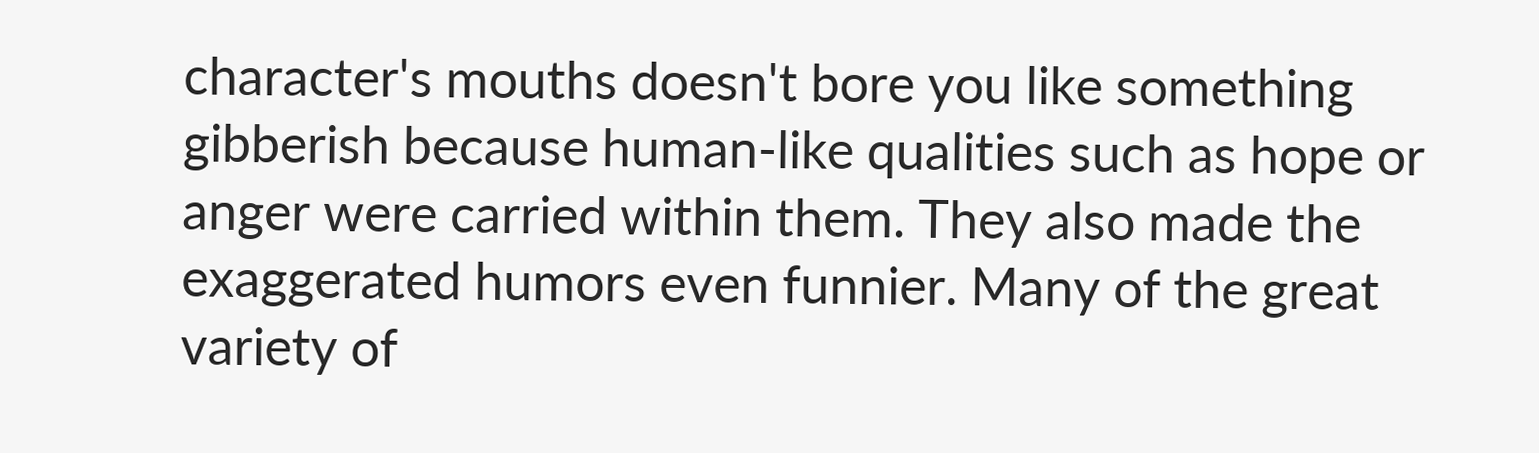character's mouths doesn't bore you like something gibberish because human-like qualities such as hope or anger were carried within them. They also made the exaggerated humors even funnier. Many of the great variety of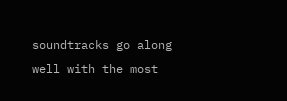soundtracks go along well with the most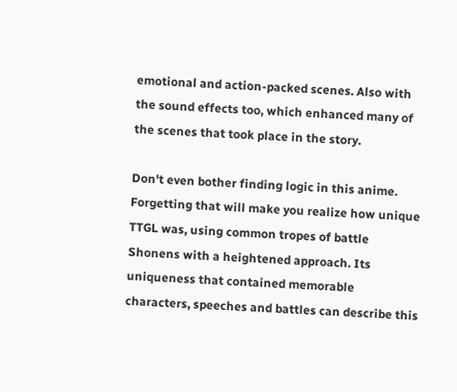emotional and action-packed scenes. Also with the sound effects too, which enhanced many of the scenes that took place in the story.

Don't even bother finding logic in this anime. Forgetting that will make you realize how unique TTGL was, using common tropes of battle Shonens with a heightened approach. Its uniqueness that contained memorable characters, speeches and battles can describe this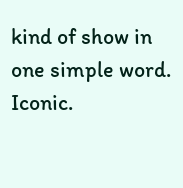kind of show in one simple word. Iconic.